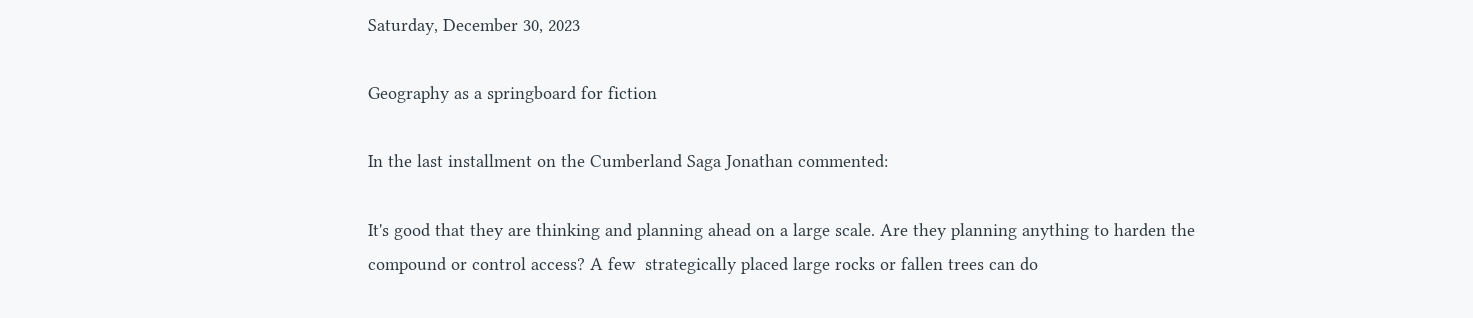Saturday, December 30, 2023

Geography as a springboard for fiction

In the last installment on the Cumberland Saga Jonathan commented:

It's good that they are thinking and planning ahead on a large scale. Are they planning anything to harden the compound or control access? A few  strategically placed large rocks or fallen trees can do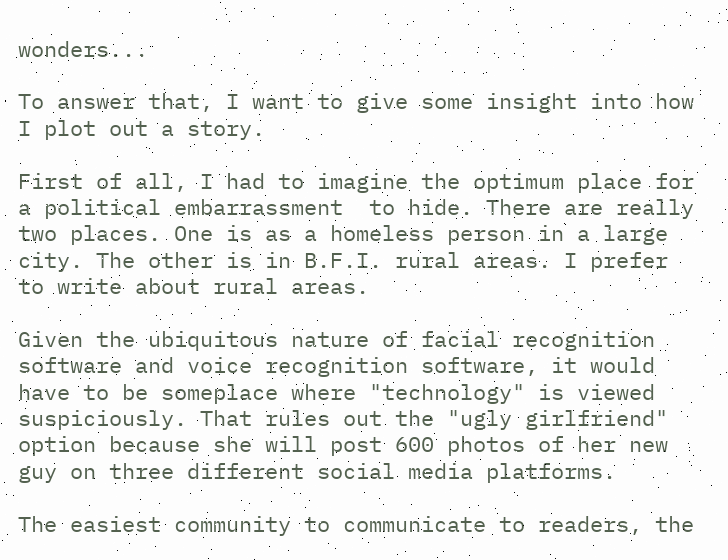wonders...

To answer that, I want to give some insight into how I plot out a story.

First of all, I had to imagine the optimum place for a political embarrassment  to hide. There are really two places. One is as a homeless person in a large city. The other is in B.F.I. rural areas. I prefer to write about rural areas.

Given the ubiquitous nature of facial recognition software and voice recognition software, it would have to be someplace where "technology" is viewed suspiciously. That rules out the "ugly girlfriend" option because she will post 600 photos of her new guy on three different social media platforms.

The easiest community to communicate to readers, the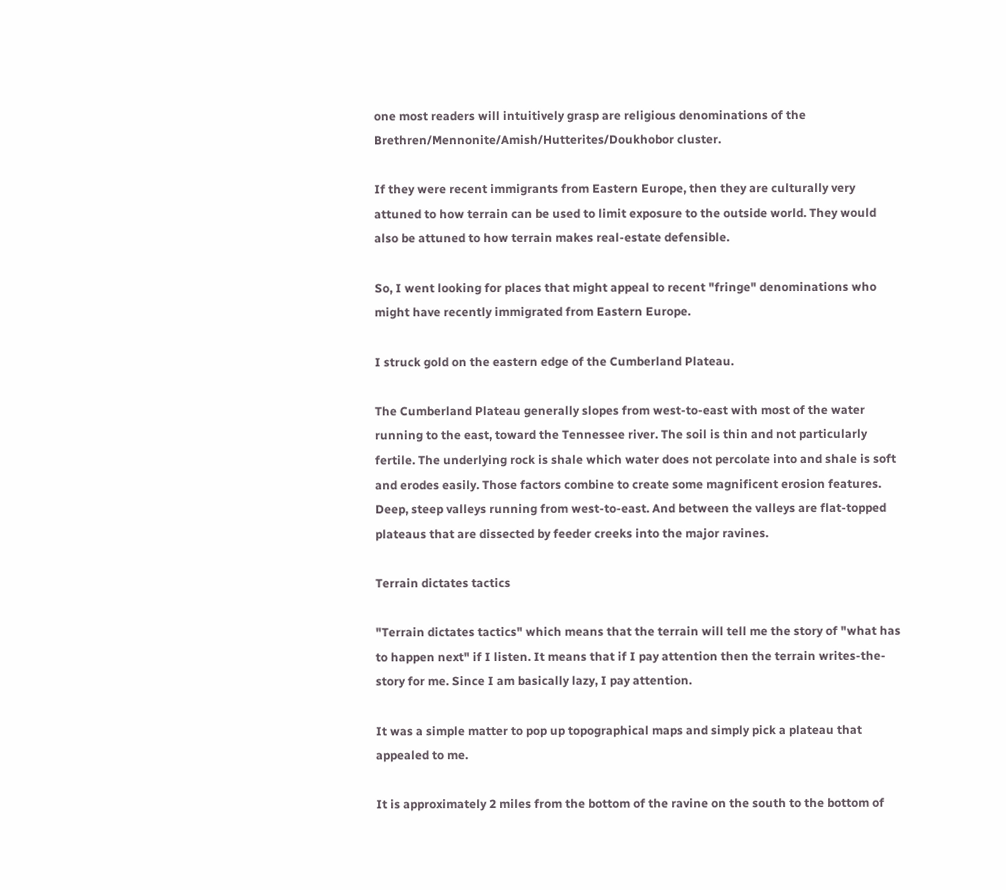one most readers will intuitively grasp are religious denominations of the Brethren/Mennonite/Amish/Hutterites/Doukhobor cluster.

If they were recent immigrants from Eastern Europe, then they are culturally very attuned to how terrain can be used to limit exposure to the outside world. They would also be attuned to how terrain makes real-estate defensible.

So, I went looking for places that might appeal to recent "fringe" denominations who might have recently immigrated from Eastern Europe.

I struck gold on the eastern edge of the Cumberland Plateau.

The Cumberland Plateau generally slopes from west-to-east with most of the water running to the east, toward the Tennessee river. The soil is thin and not particularly fertile. The underlying rock is shale which water does not percolate into and shale is soft and erodes easily. Those factors combine to create some magnificent erosion features. Deep, steep valleys running from west-to-east. And between the valleys are flat-topped plateaus that are dissected by feeder creeks into the major ravines.

Terrain dictates tactics

"Terrain dictates tactics" which means that the terrain will tell me the story of "what has to happen next" if I listen. It means that if I pay attention then the terrain writes-the-story for me. Since I am basically lazy, I pay attention.

It was a simple matter to pop up topographical maps and simply pick a plateau that appealed to me.

It is approximately 2 miles from the bottom of the ravine on the south to the bottom of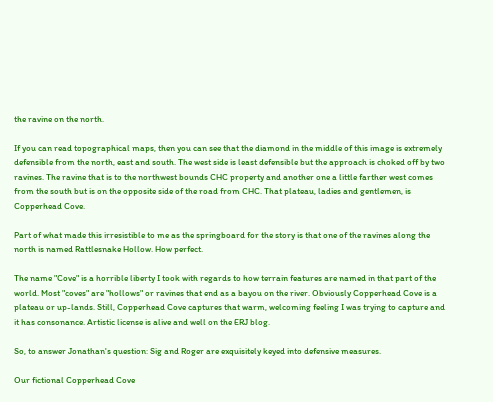the ravine on the north.

If you can read topographical maps, then you can see that the diamond in the middle of this image is extremely defensible from the north, east and south. The west side is least defensible but the approach is choked off by two ravines. The ravine that is to the northwest bounds CHC property and another one a little farther west comes from the south but is on the opposite side of the road from CHC. That plateau, ladies and gentlemen, is Copperhead Cove.

Part of what made this irresistible to me as the springboard for the story is that one of the ravines along the north is named Rattlesnake Hollow. How perfect.

The name "Cove" is a horrible liberty I took with regards to how terrain features are named in that part of the world. Most "coves" are "hollows" or ravines that end as a bayou on the river. Obviously Copperhead Cove is a plateau or up-lands. Still, Copperhead Cove captures that warm, welcoming feeling I was trying to capture and it has consonance. Artistic license is alive and well on the ERJ blog.

So, to answer Jonathan's question: Sig and Roger are exquisitely keyed into defensive measures.

Our fictional Copperhead Cove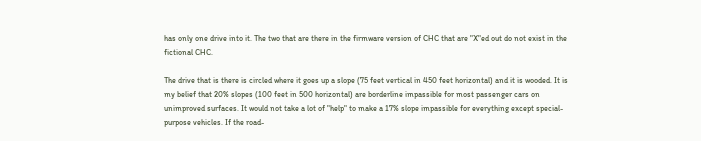has only one drive into it. The two that are there in the firmware version of CHC that are "X"ed out do not exist in the fictional CHC.

The drive that is there is circled where it goes up a slope (75 feet vertical in 450 feet horizontal) and it is wooded. It is my belief that 20% slopes (100 feet in 500 horizontal) are borderline impassible for most passenger cars on unimproved surfaces. It would not take a lot of "help" to make a 17% slope impassible for everything except special-purpose vehicles. If the road-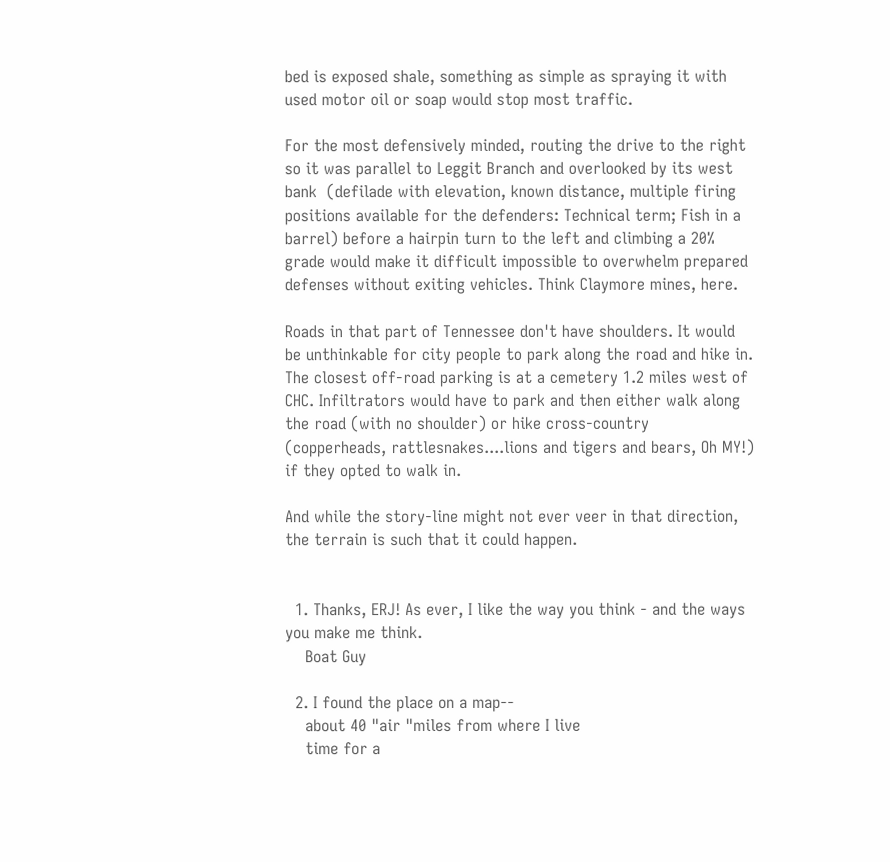bed is exposed shale, something as simple as spraying it with used motor oil or soap would stop most traffic.

For the most defensively minded, routing the drive to the right so it was parallel to Leggit Branch and overlooked by its west bank  (defilade with elevation, known distance, multiple firing positions available for the defenders: Technical term; Fish in a barrel) before a hairpin turn to the left and climbing a 20% grade would make it difficult impossible to overwhelm prepared defenses without exiting vehicles. Think Claymore mines, here.

Roads in that part of Tennessee don't have shoulders. It would be unthinkable for city people to park along the road and hike in. The closest off-road parking is at a cemetery 1.2 miles west of CHC. Infiltrators would have to park and then either walk along the road (with no shoulder) or hike cross-country (copperheads, rattlesnakes....lions and tigers and bears, Oh MY!) if they opted to walk in.

And while the story-line might not ever veer in that direction, the terrain is such that it could happen.


  1. Thanks, ERJ! As ever, I like the way you think - and the ways you make me think.
    Boat Guy

  2. I found the place on a map--
    about 40 "air "miles from where I live
    time for a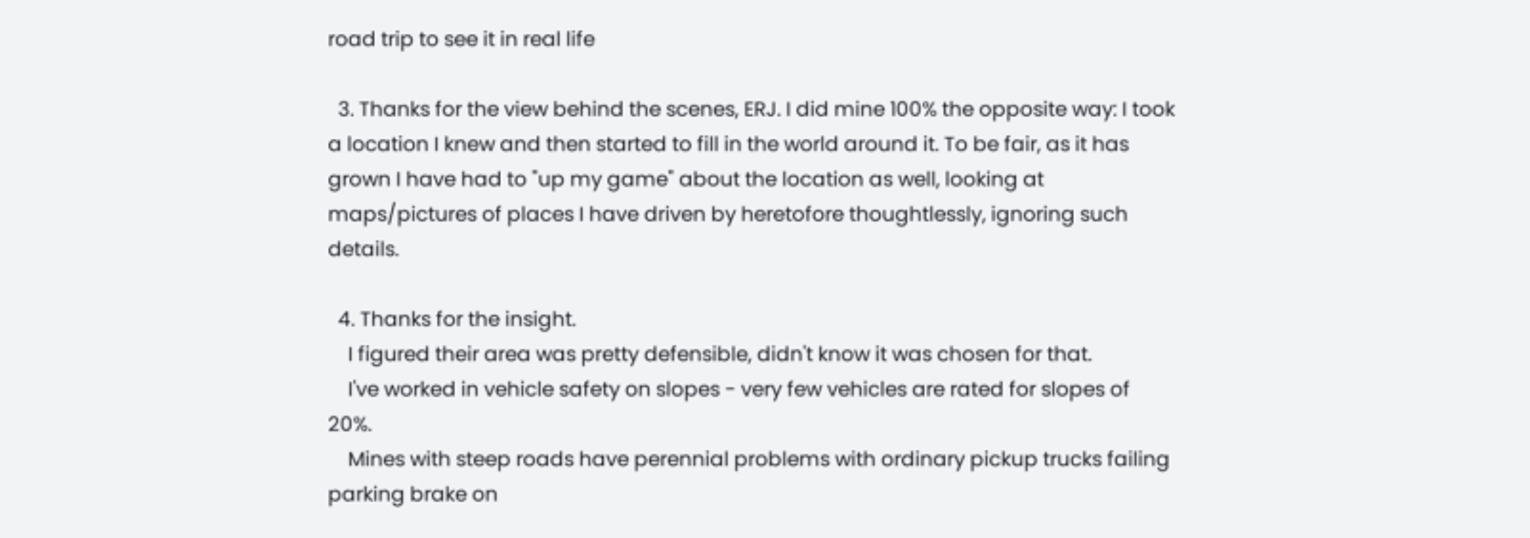road trip to see it in real life

  3. Thanks for the view behind the scenes, ERJ. I did mine 100% the opposite way: I took a location I knew and then started to fill in the world around it. To be fair, as it has grown I have had to "up my game" about the location as well, looking at maps/pictures of places I have driven by heretofore thoughtlessly, ignoring such details.

  4. Thanks for the insight.
    I figured their area was pretty defensible, didn't know it was chosen for that.
    I've worked in vehicle safety on slopes - very few vehicles are rated for slopes of 20%.
    Mines with steep roads have perennial problems with ordinary pickup trucks failing parking brake on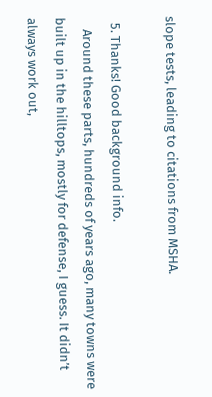slope tests, leading to citations from MSHA.

  5. Thanks! Good background info.
    Around these parts, hundreds of years ago, many towns were built up in the hilltops, mostly for defense, I guess. It didn’t always work out,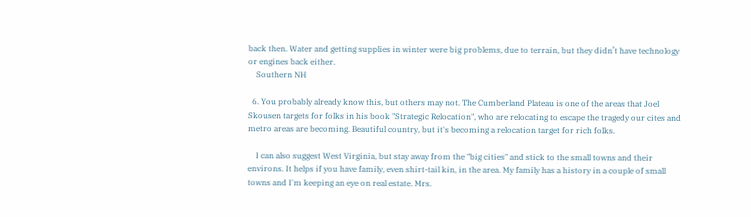back then. Water and getting supplies in winter were big problems, due to terrain, but they didn’t have technology or engines back either.
    Southern NH

  6. You probably already know this, but others may not. The Cumberland Plateau is one of the areas that Joel Skousen targets for folks in his book "Strategic Relocation", who are relocating to escape the tragedy our cites and metro areas are becoming. Beautiful country, but it's becoming a relocation target for rich folks.

    I can also suggest West Virginia, but stay away from the "big cities" and stick to the small towns and their environs. It helps if you have family, even shirt-tail kin, in the area. My family has a history in a couple of small towns and I'm keeping an eye on real estate. Mrs.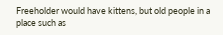Freeholder would have kittens, but old people in a place such as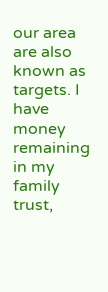our area are also known as targets. I have money remaining in my family trust,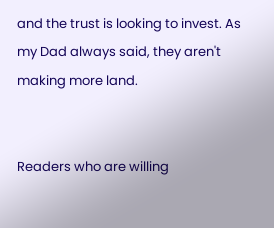and the trust is looking to invest. As my Dad always said, they aren't making more land.


Readers who are willing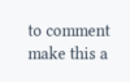to comment make this a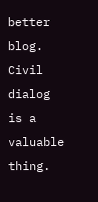better blog. Civil dialog is a valuable thing.